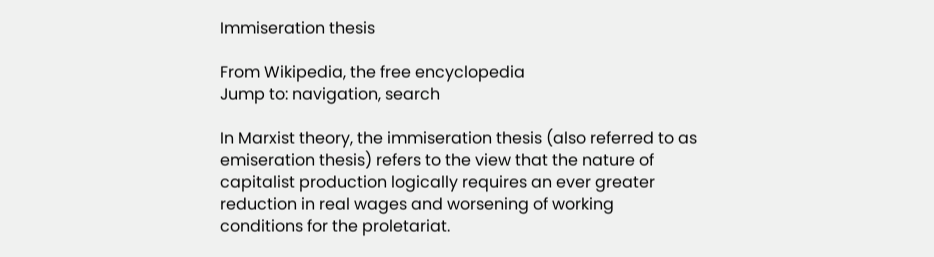Immiseration thesis

From Wikipedia, the free encyclopedia
Jump to: navigation, search

In Marxist theory, the immiseration thesis (also referred to as emiseration thesis) refers to the view that the nature of capitalist production logically requires an ever greater reduction in real wages and worsening of working conditions for the proletariat.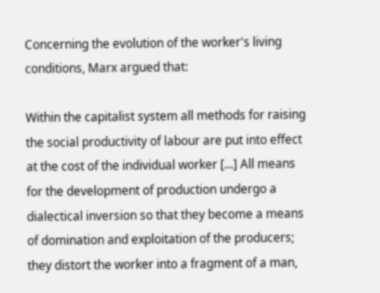Concerning the evolution of the worker's living conditions, Marx argued that:

Within the capitalist system all methods for raising the social productivity of labour are put into effect at the cost of the individual worker [...] All means for the development of production undergo a dialectical inversion so that they become a means of domination and exploitation of the producers; they distort the worker into a fragment of a man,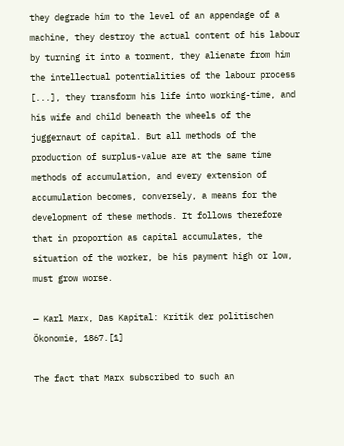they degrade him to the level of an appendage of a machine, they destroy the actual content of his labour by turning it into a torment, they alienate from him the intellectual potentialities of the labour process [...], they transform his life into working-time, and his wife and child beneath the wheels of the juggernaut of capital. But all methods of the production of surplus-value are at the same time methods of accumulation, and every extension of accumulation becomes, conversely, a means for the development of these methods. It follows therefore that in proportion as capital accumulates, the situation of the worker, be his payment high or low, must grow worse.

— Karl Marx, Das Kapital: Kritik der politischen Ökonomie, 1867.[1]

The fact that Marx subscribed to such an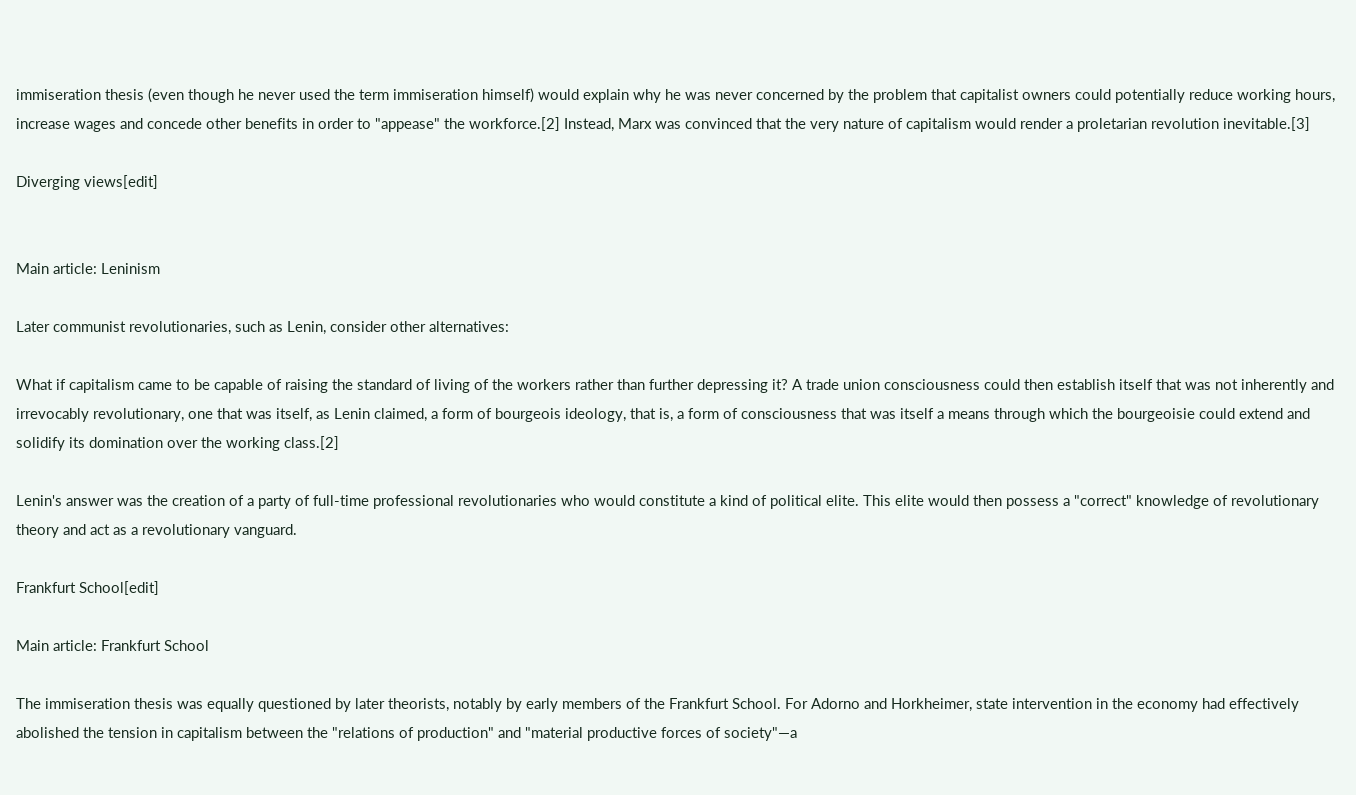immiseration thesis (even though he never used the term immiseration himself) would explain why he was never concerned by the problem that capitalist owners could potentially reduce working hours, increase wages and concede other benefits in order to "appease" the workforce.[2] Instead, Marx was convinced that the very nature of capitalism would render a proletarian revolution inevitable.[3]

Diverging views[edit]


Main article: Leninism

Later communist revolutionaries, such as Lenin, consider other alternatives:

What if capitalism came to be capable of raising the standard of living of the workers rather than further depressing it? A trade union consciousness could then establish itself that was not inherently and irrevocably revolutionary, one that was itself, as Lenin claimed, a form of bourgeois ideology, that is, a form of consciousness that was itself a means through which the bourgeoisie could extend and solidify its domination over the working class.[2]

Lenin's answer was the creation of a party of full-time professional revolutionaries who would constitute a kind of political elite. This elite would then possess a "correct" knowledge of revolutionary theory and act as a revolutionary vanguard.

Frankfurt School[edit]

Main article: Frankfurt School

The immiseration thesis was equally questioned by later theorists, notably by early members of the Frankfurt School. For Adorno and Horkheimer, state intervention in the economy had effectively abolished the tension in capitalism between the "relations of production" and "material productive forces of society"—a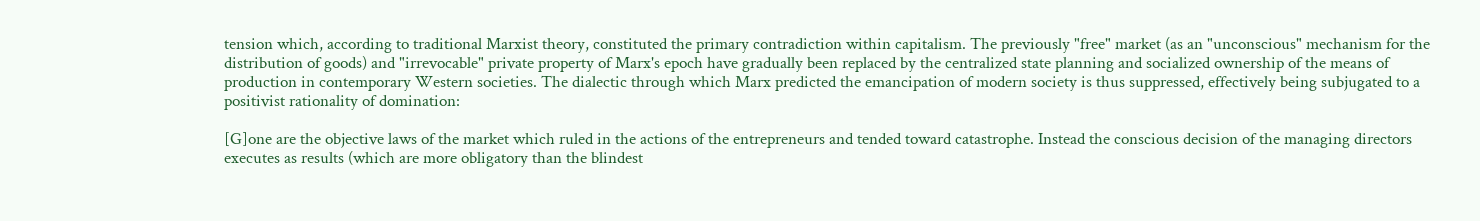tension which, according to traditional Marxist theory, constituted the primary contradiction within capitalism. The previously "free" market (as an "unconscious" mechanism for the distribution of goods) and "irrevocable" private property of Marx's epoch have gradually been replaced by the centralized state planning and socialized ownership of the means of production in contemporary Western societies. The dialectic through which Marx predicted the emancipation of modern society is thus suppressed, effectively being subjugated to a positivist rationality of domination:

[G]one are the objective laws of the market which ruled in the actions of the entrepreneurs and tended toward catastrophe. Instead the conscious decision of the managing directors executes as results (which are more obligatory than the blindest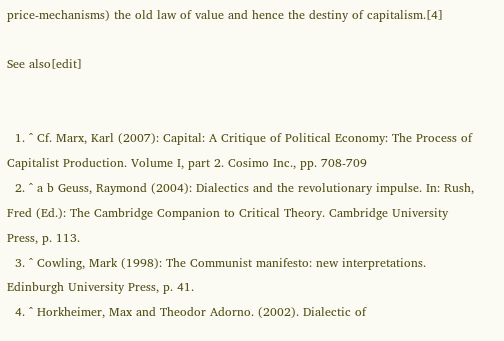price-mechanisms) the old law of value and hence the destiny of capitalism.[4]

See also[edit]


  1. ^ Cf. Marx, Karl (2007): Capital: A Critique of Political Economy: The Process of Capitalist Production. Volume I, part 2. Cosimo Inc., pp. 708-709
  2. ^ a b Geuss, Raymond (2004): Dialectics and the revolutionary impulse. In: Rush, Fred (Ed.): The Cambridge Companion to Critical Theory. Cambridge University Press, p. 113.
  3. ^ Cowling, Mark (1998): The Communist manifesto: new interpretations. Edinburgh University Press, p. 41.
  4. ^ Horkheimer, Max and Theodor Adorno. (2002). Dialectic of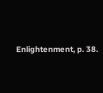Enlightenment, p. 38.